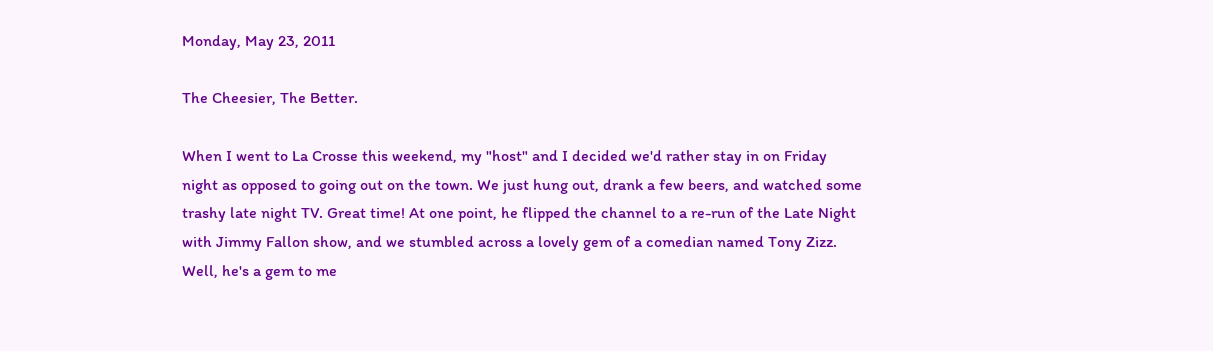Monday, May 23, 2011

The Cheesier, The Better.

When I went to La Crosse this weekend, my "host" and I decided we'd rather stay in on Friday night as opposed to going out on the town. We just hung out, drank a few beers, and watched some trashy late night TV. Great time! At one point, he flipped the channel to a re-run of the Late Night with Jimmy Fallon show, and we stumbled across a lovely gem of a comedian named Tony Zizz. Well, he's a gem to me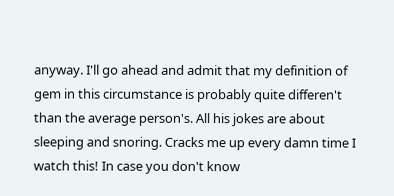anyway. I'll go ahead and admit that my definition of gem in this circumstance is probably quite differen't than the average person's. All his jokes are about sleeping and snoring. Cracks me up every damn time I watch this! In case you don't know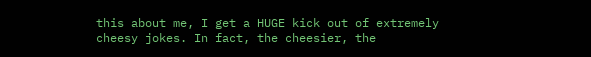this about me, I get a HUGE kick out of extremely cheesy jokes. In fact, the cheesier, the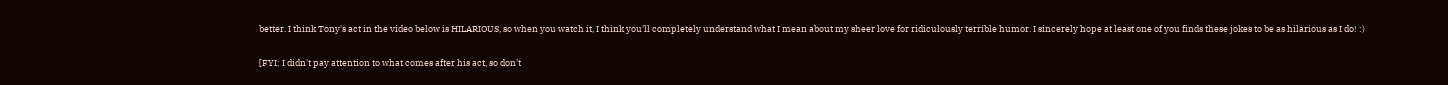better. I think Tony's act in the video below is HILARIOUS, so when you watch it, I think you'll completely understand what I mean about my sheer love for ridiculously terrible humor. I sincerely hope at least one of you finds these jokes to be as hilarious as I do! :)

[FYI: I didn't pay attention to what comes after his act, so don't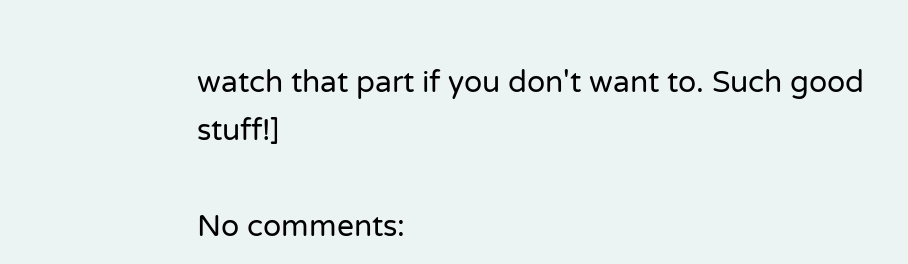watch that part if you don't want to. Such good stuff!]

No comments: